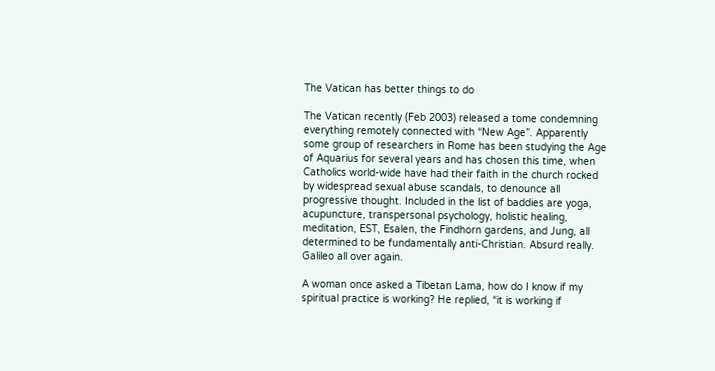The Vatican has better things to do

The Vatican recently (Feb 2003) released a tome condemning everything remotely connected with “New Age”. Apparently some group of researchers in Rome has been studying the Age of Aquarius for several years and has chosen this time, when Catholics world-wide have had their faith in the church rocked by widespread sexual abuse scandals, to denounce all progressive thought. Included in the list of baddies are yoga, acupuncture, transpersonal psychology, holistic healing, meditation, EST, Esalen, the Findhorn gardens, and Jung, all determined to be fundamentally anti-Christian. Absurd really. Galileo all over again.

A woman once asked a Tibetan Lama, how do I know if my spiritual practice is working? He replied, “it is working if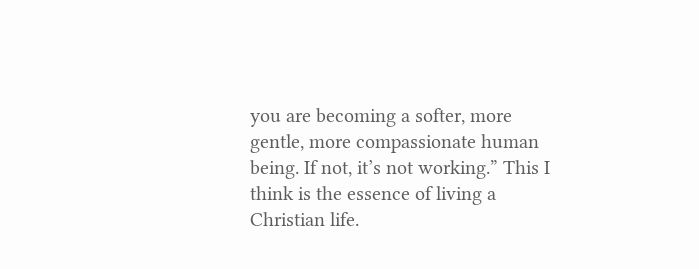you are becoming a softer, more gentle, more compassionate human being. If not, it’s not working.” This I think is the essence of living a Christian life.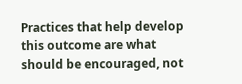Practices that help develop this outcome are what should be encouraged, not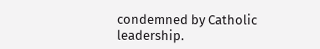condemned by Catholic leadership.